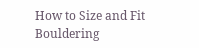How to Size and Fit Bouldering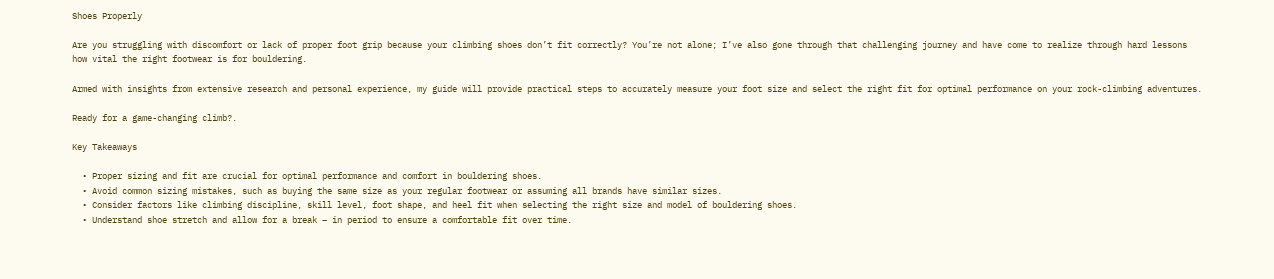Shoes Properly

Are you struggling with discomfort or lack of proper foot grip because your climbing shoes don’t fit correctly? You’re not alone; I’ve also gone through that challenging journey and have come to realize through hard lessons how vital the right footwear is for bouldering.

Armed with insights from extensive research and personal experience, my guide will provide practical steps to accurately measure your foot size and select the right fit for optimal performance on your rock-climbing adventures.

Ready for a game-changing climb?.

Key Takeaways

  • Proper sizing and fit are crucial for optimal performance and comfort in bouldering shoes.
  • Avoid common sizing mistakes, such as buying the same size as your regular footwear or assuming all brands have similar sizes.
  • Consider factors like climbing discipline, skill level, foot shape, and heel fit when selecting the right size and model of bouldering shoes.
  • Understand shoe stretch and allow for a break – in period to ensure a comfortable fit over time.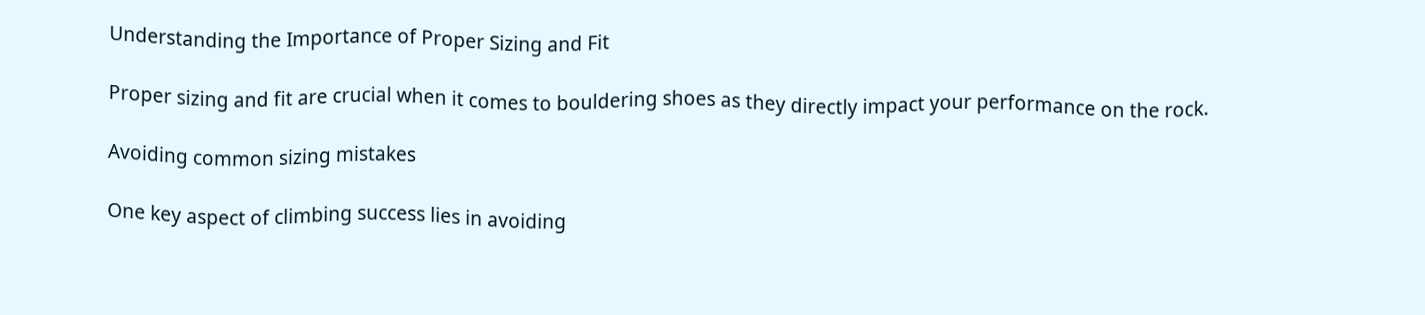Understanding the Importance of Proper Sizing and Fit

Proper sizing and fit are crucial when it comes to bouldering shoes as they directly impact your performance on the rock.

Avoiding common sizing mistakes

One key aspect of climbing success lies in avoiding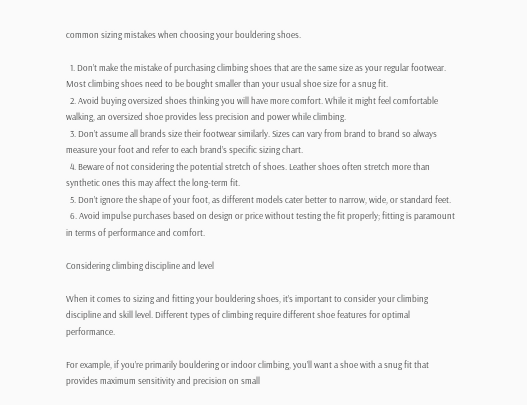common sizing mistakes when choosing your bouldering shoes.

  1. Don’t make the mistake of purchasing climbing shoes that are the same size as your regular footwear. Most climbing shoes need to be bought smaller than your usual shoe size for a snug fit.
  2. Avoid buying oversized shoes thinking you will have more comfort. While it might feel comfortable walking, an oversized shoe provides less precision and power while climbing.
  3. Don’t assume all brands size their footwear similarly. Sizes can vary from brand to brand so always measure your foot and refer to each brand’s specific sizing chart.
  4. Beware of not considering the potential stretch of shoes. Leather shoes often stretch more than synthetic ones this may affect the long-term fit.
  5. Don’t ignore the shape of your foot, as different models cater better to narrow, wide, or standard feet.
  6. Avoid impulse purchases based on design or price without testing the fit properly; fitting is paramount in terms of performance and comfort.

Considering climbing discipline and level

When it comes to sizing and fitting your bouldering shoes, it’s important to consider your climbing discipline and skill level. Different types of climbing require different shoe features for optimal performance.

For example, if you’re primarily bouldering or indoor climbing, you’ll want a shoe with a snug fit that provides maximum sensitivity and precision on small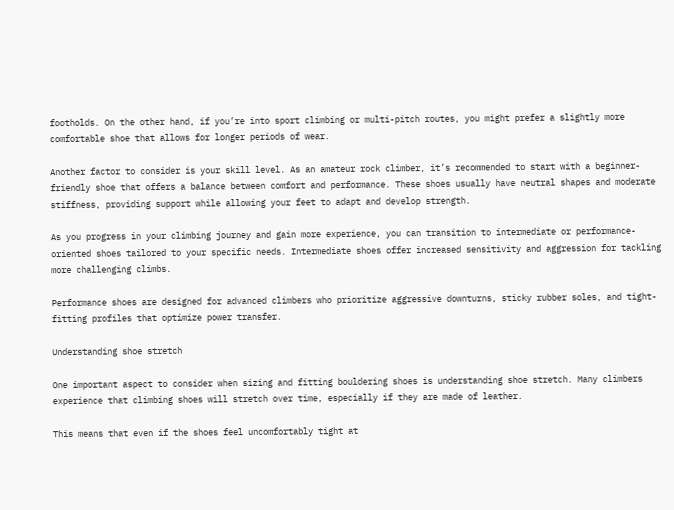footholds. On the other hand, if you’re into sport climbing or multi-pitch routes, you might prefer a slightly more comfortable shoe that allows for longer periods of wear.

Another factor to consider is your skill level. As an amateur rock climber, it’s recommended to start with a beginner-friendly shoe that offers a balance between comfort and performance. These shoes usually have neutral shapes and moderate stiffness, providing support while allowing your feet to adapt and develop strength.

As you progress in your climbing journey and gain more experience, you can transition to intermediate or performance-oriented shoes tailored to your specific needs. Intermediate shoes offer increased sensitivity and aggression for tackling more challenging climbs.

Performance shoes are designed for advanced climbers who prioritize aggressive downturns, sticky rubber soles, and tight-fitting profiles that optimize power transfer.

Understanding shoe stretch

One important aspect to consider when sizing and fitting bouldering shoes is understanding shoe stretch. Many climbers experience that climbing shoes will stretch over time, especially if they are made of leather.

This means that even if the shoes feel uncomfortably tight at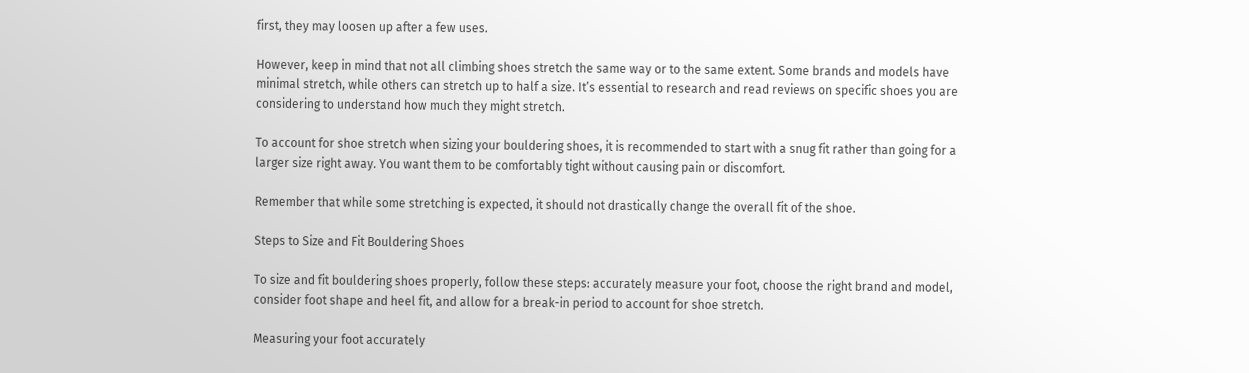first, they may loosen up after a few uses.

However, keep in mind that not all climbing shoes stretch the same way or to the same extent. Some brands and models have minimal stretch, while others can stretch up to half a size. It’s essential to research and read reviews on specific shoes you are considering to understand how much they might stretch.

To account for shoe stretch when sizing your bouldering shoes, it is recommended to start with a snug fit rather than going for a larger size right away. You want them to be comfortably tight without causing pain or discomfort.

Remember that while some stretching is expected, it should not drastically change the overall fit of the shoe.

Steps to Size and Fit Bouldering Shoes

To size and fit bouldering shoes properly, follow these steps: accurately measure your foot, choose the right brand and model, consider foot shape and heel fit, and allow for a break-in period to account for shoe stretch.

Measuring your foot accurately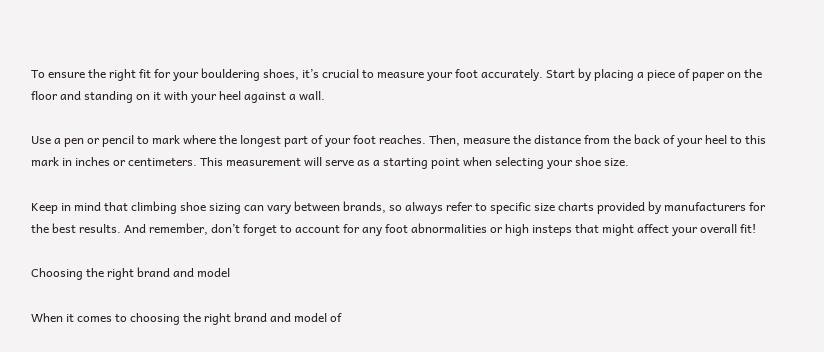To ensure the right fit for your bouldering shoes, it’s crucial to measure your foot accurately. Start by placing a piece of paper on the floor and standing on it with your heel against a wall.

Use a pen or pencil to mark where the longest part of your foot reaches. Then, measure the distance from the back of your heel to this mark in inches or centimeters. This measurement will serve as a starting point when selecting your shoe size.

Keep in mind that climbing shoe sizing can vary between brands, so always refer to specific size charts provided by manufacturers for the best results. And remember, don’t forget to account for any foot abnormalities or high insteps that might affect your overall fit!

Choosing the right brand and model

When it comes to choosing the right brand and model of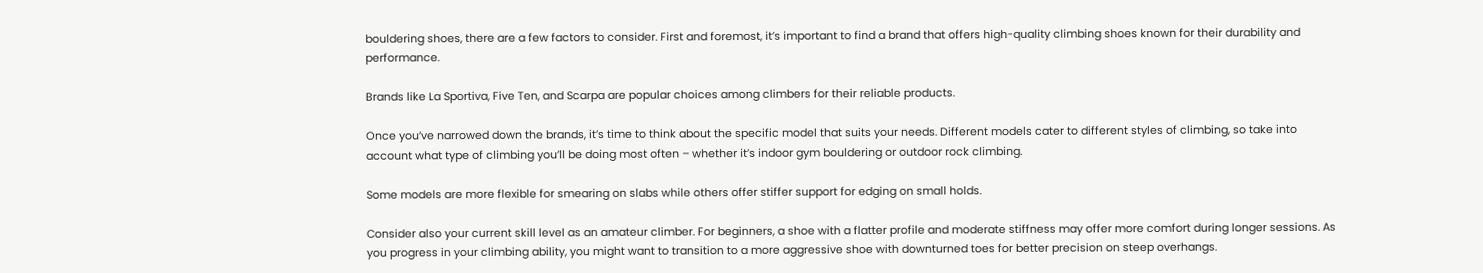bouldering shoes, there are a few factors to consider. First and foremost, it’s important to find a brand that offers high-quality climbing shoes known for their durability and performance.

Brands like La Sportiva, Five Ten, and Scarpa are popular choices among climbers for their reliable products.

Once you’ve narrowed down the brands, it’s time to think about the specific model that suits your needs. Different models cater to different styles of climbing, so take into account what type of climbing you’ll be doing most often – whether it’s indoor gym bouldering or outdoor rock climbing.

Some models are more flexible for smearing on slabs while others offer stiffer support for edging on small holds.

Consider also your current skill level as an amateur climber. For beginners, a shoe with a flatter profile and moderate stiffness may offer more comfort during longer sessions. As you progress in your climbing ability, you might want to transition to a more aggressive shoe with downturned toes for better precision on steep overhangs.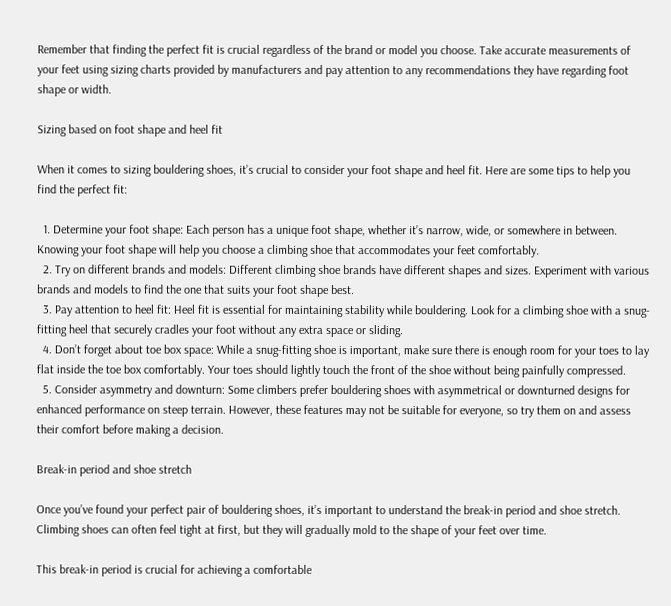Remember that finding the perfect fit is crucial regardless of the brand or model you choose. Take accurate measurements of your feet using sizing charts provided by manufacturers and pay attention to any recommendations they have regarding foot shape or width.

Sizing based on foot shape and heel fit

When it comes to sizing bouldering shoes, it’s crucial to consider your foot shape and heel fit. Here are some tips to help you find the perfect fit:

  1. Determine your foot shape: Each person has a unique foot shape, whether it’s narrow, wide, or somewhere in between. Knowing your foot shape will help you choose a climbing shoe that accommodates your feet comfortably.
  2. Try on different brands and models: Different climbing shoe brands have different shapes and sizes. Experiment with various brands and models to find the one that suits your foot shape best.
  3. Pay attention to heel fit: Heel fit is essential for maintaining stability while bouldering. Look for a climbing shoe with a snug-fitting heel that securely cradles your foot without any extra space or sliding.
  4. Don’t forget about toe box space: While a snug-fitting shoe is important, make sure there is enough room for your toes to lay flat inside the toe box comfortably. Your toes should lightly touch the front of the shoe without being painfully compressed.
  5. Consider asymmetry and downturn: Some climbers prefer bouldering shoes with asymmetrical or downturned designs for enhanced performance on steep terrain. However, these features may not be suitable for everyone, so try them on and assess their comfort before making a decision.

Break-in period and shoe stretch

Once you’ve found your perfect pair of bouldering shoes, it’s important to understand the break-in period and shoe stretch. Climbing shoes can often feel tight at first, but they will gradually mold to the shape of your feet over time.

This break-in period is crucial for achieving a comfortable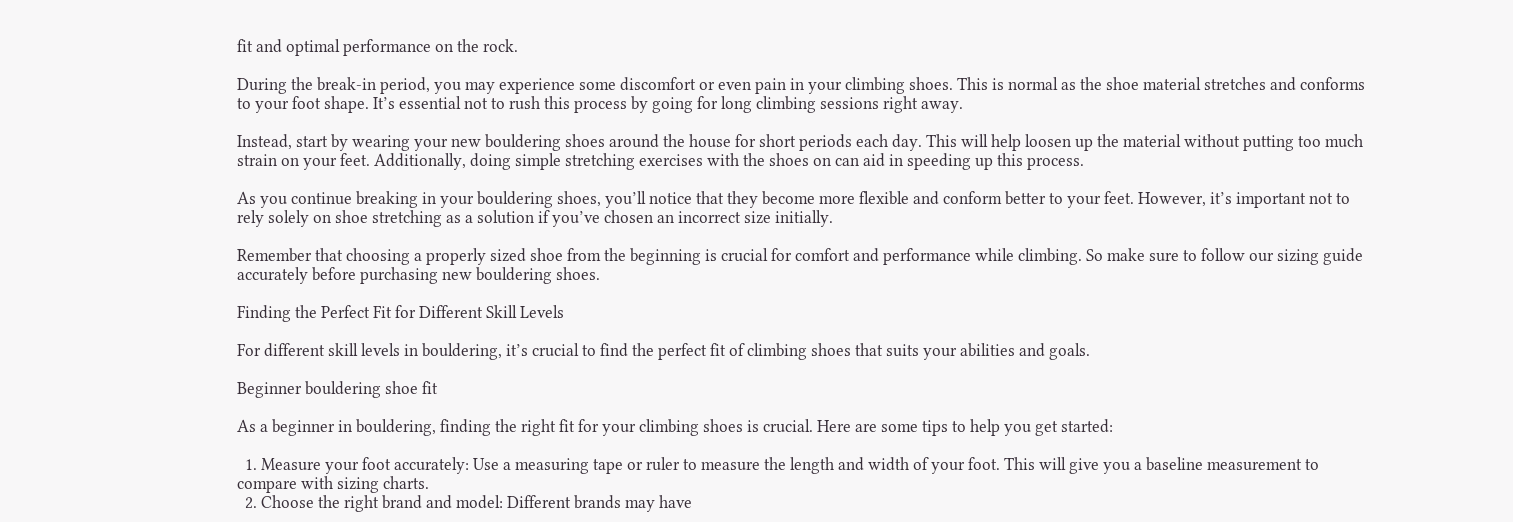fit and optimal performance on the rock.

During the break-in period, you may experience some discomfort or even pain in your climbing shoes. This is normal as the shoe material stretches and conforms to your foot shape. It’s essential not to rush this process by going for long climbing sessions right away.

Instead, start by wearing your new bouldering shoes around the house for short periods each day. This will help loosen up the material without putting too much strain on your feet. Additionally, doing simple stretching exercises with the shoes on can aid in speeding up this process.

As you continue breaking in your bouldering shoes, you’ll notice that they become more flexible and conform better to your feet. However, it’s important not to rely solely on shoe stretching as a solution if you’ve chosen an incorrect size initially.

Remember that choosing a properly sized shoe from the beginning is crucial for comfort and performance while climbing. So make sure to follow our sizing guide accurately before purchasing new bouldering shoes.

Finding the Perfect Fit for Different Skill Levels

For different skill levels in bouldering, it’s crucial to find the perfect fit of climbing shoes that suits your abilities and goals.

Beginner bouldering shoe fit

As a beginner in bouldering, finding the right fit for your climbing shoes is crucial. Here are some tips to help you get started:

  1. Measure your foot accurately: Use a measuring tape or ruler to measure the length and width of your foot. This will give you a baseline measurement to compare with sizing charts.
  2. Choose the right brand and model: Different brands may have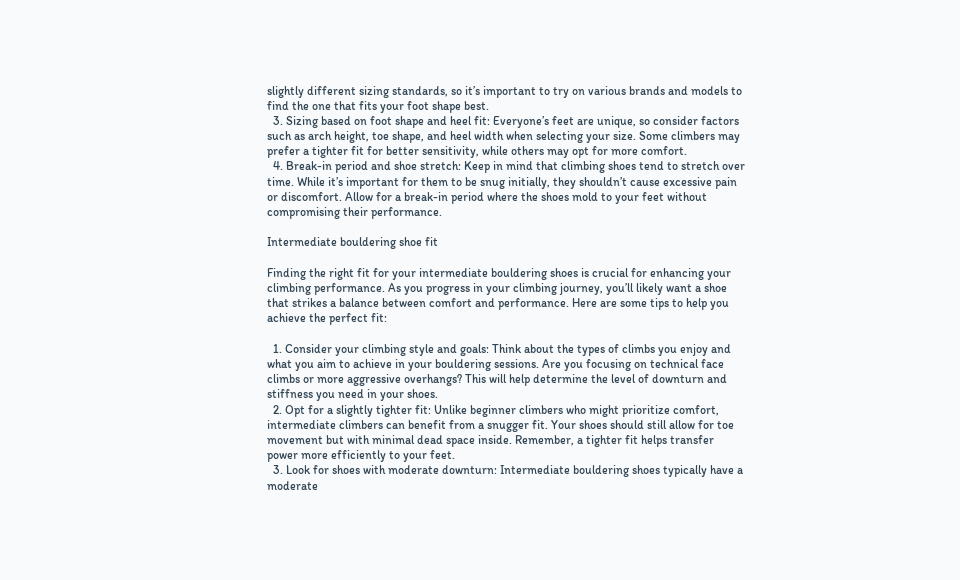slightly different sizing standards, so it’s important to try on various brands and models to find the one that fits your foot shape best.
  3. Sizing based on foot shape and heel fit: Everyone’s feet are unique, so consider factors such as arch height, toe shape, and heel width when selecting your size. Some climbers may prefer a tighter fit for better sensitivity, while others may opt for more comfort.
  4. Break-in period and shoe stretch: Keep in mind that climbing shoes tend to stretch over time. While it’s important for them to be snug initially, they shouldn’t cause excessive pain or discomfort. Allow for a break-in period where the shoes mold to your feet without compromising their performance.

Intermediate bouldering shoe fit

Finding the right fit for your intermediate bouldering shoes is crucial for enhancing your climbing performance. As you progress in your climbing journey, you’ll likely want a shoe that strikes a balance between comfort and performance. Here are some tips to help you achieve the perfect fit:

  1. Consider your climbing style and goals: Think about the types of climbs you enjoy and what you aim to achieve in your bouldering sessions. Are you focusing on technical face climbs or more aggressive overhangs? This will help determine the level of downturn and stiffness you need in your shoes.
  2. Opt for a slightly tighter fit: Unlike beginner climbers who might prioritize comfort, intermediate climbers can benefit from a snugger fit. Your shoes should still allow for toe movement but with minimal dead space inside. Remember, a tighter fit helps transfer power more efficiently to your feet.
  3. Look for shoes with moderate downturn: Intermediate bouldering shoes typically have a moderate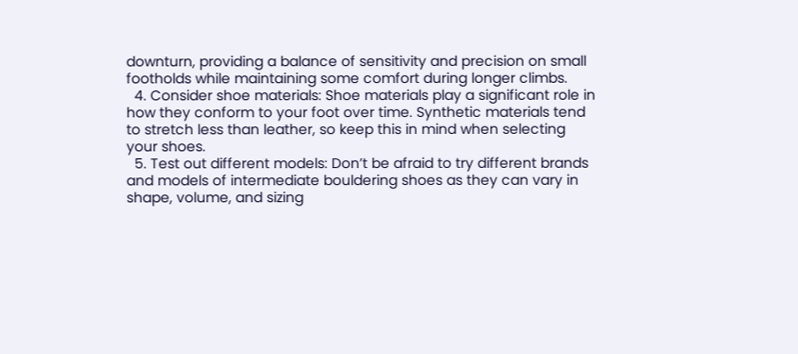downturn, providing a balance of sensitivity and precision on small footholds while maintaining some comfort during longer climbs.
  4. Consider shoe materials: Shoe materials play a significant role in how they conform to your foot over time. Synthetic materials tend to stretch less than leather, so keep this in mind when selecting your shoes.
  5. Test out different models: Don’t be afraid to try different brands and models of intermediate bouldering shoes as they can vary in shape, volume, and sizing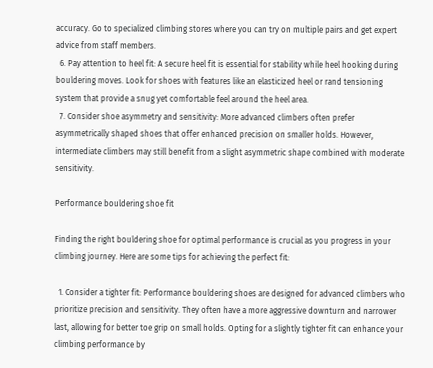accuracy. Go to specialized climbing stores where you can try on multiple pairs and get expert advice from staff members.
  6. Pay attention to heel fit: A secure heel fit is essential for stability while heel hooking during bouldering moves. Look for shoes with features like an elasticized heel or rand tensioning system that provide a snug yet comfortable feel around the heel area.
  7. Consider shoe asymmetry and sensitivity: More advanced climbers often prefer asymmetrically shaped shoes that offer enhanced precision on smaller holds. However, intermediate climbers may still benefit from a slight asymmetric shape combined with moderate sensitivity.

Performance bouldering shoe fit

Finding the right bouldering shoe for optimal performance is crucial as you progress in your climbing journey. Here are some tips for achieving the perfect fit:

  1. Consider a tighter fit: Performance bouldering shoes are designed for advanced climbers who prioritize precision and sensitivity. They often have a more aggressive downturn and narrower last, allowing for better toe grip on small holds. Opting for a slightly tighter fit can enhance your climbing performance by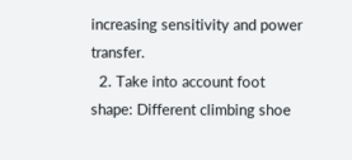increasing sensitivity and power transfer.
  2. Take into account foot shape: Different climbing shoe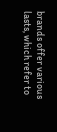brands offer various lasts, which refer to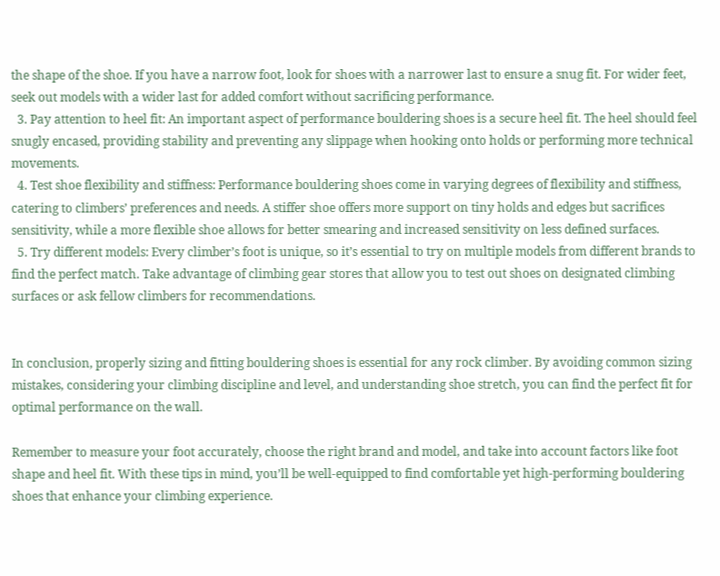the shape of the shoe. If you have a narrow foot, look for shoes with a narrower last to ensure a snug fit. For wider feet, seek out models with a wider last for added comfort without sacrificing performance.
  3. Pay attention to heel fit: An important aspect of performance bouldering shoes is a secure heel fit. The heel should feel snugly encased, providing stability and preventing any slippage when hooking onto holds or performing more technical movements.
  4. Test shoe flexibility and stiffness: Performance bouldering shoes come in varying degrees of flexibility and stiffness, catering to climbers’ preferences and needs. A stiffer shoe offers more support on tiny holds and edges but sacrifices sensitivity, while a more flexible shoe allows for better smearing and increased sensitivity on less defined surfaces.
  5. Try different models: Every climber’s foot is unique, so it’s essential to try on multiple models from different brands to find the perfect match. Take advantage of climbing gear stores that allow you to test out shoes on designated climbing surfaces or ask fellow climbers for recommendations.


In conclusion, properly sizing and fitting bouldering shoes is essential for any rock climber. By avoiding common sizing mistakes, considering your climbing discipline and level, and understanding shoe stretch, you can find the perfect fit for optimal performance on the wall.

Remember to measure your foot accurately, choose the right brand and model, and take into account factors like foot shape and heel fit. With these tips in mind, you’ll be well-equipped to find comfortable yet high-performing bouldering shoes that enhance your climbing experience.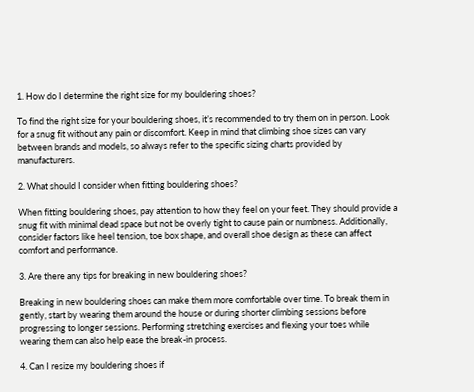1. How do I determine the right size for my bouldering shoes?

To find the right size for your bouldering shoes, it’s recommended to try them on in person. Look for a snug fit without any pain or discomfort. Keep in mind that climbing shoe sizes can vary between brands and models, so always refer to the specific sizing charts provided by manufacturers.

2. What should I consider when fitting bouldering shoes?

When fitting bouldering shoes, pay attention to how they feel on your feet. They should provide a snug fit with minimal dead space but not be overly tight to cause pain or numbness. Additionally, consider factors like heel tension, toe box shape, and overall shoe design as these can affect comfort and performance.

3. Are there any tips for breaking in new bouldering shoes?

Breaking in new bouldering shoes can make them more comfortable over time. To break them in gently, start by wearing them around the house or during shorter climbing sessions before progressing to longer sessions. Performing stretching exercises and flexing your toes while wearing them can also help ease the break-in process.

4. Can I resize my bouldering shoes if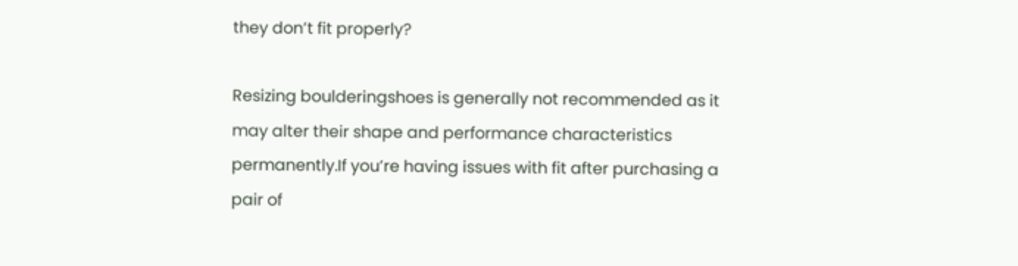they don’t fit properly?

Resizing boulderingshoes is generally not recommended as it may alter their shape and performance characteristics permanently.If you’re having issues with fit after purchasing a pair of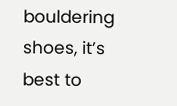bouldering shoes, it’s best to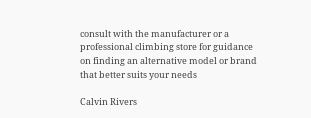consult with the manufacturer or a professional climbing store for guidance on finding an alternative model or brand that better suits your needs

Calvin Rivers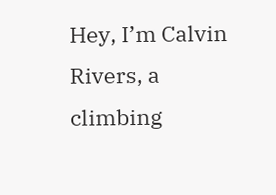Hey, I’m Calvin Rivers, a climbing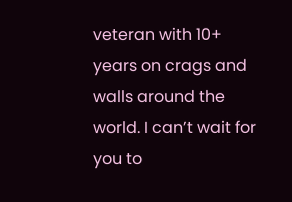veteran with 10+ years on crags and walls around the world. I can’t wait for you to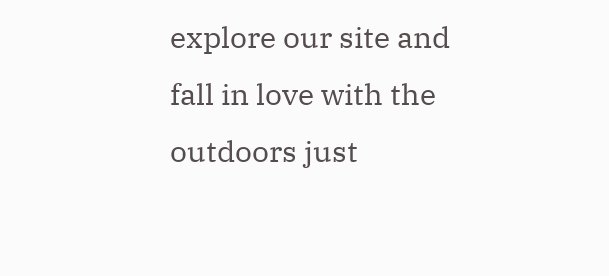explore our site and fall in love with the outdoors just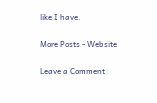like I have.

More Posts - Website

Leave a Comment